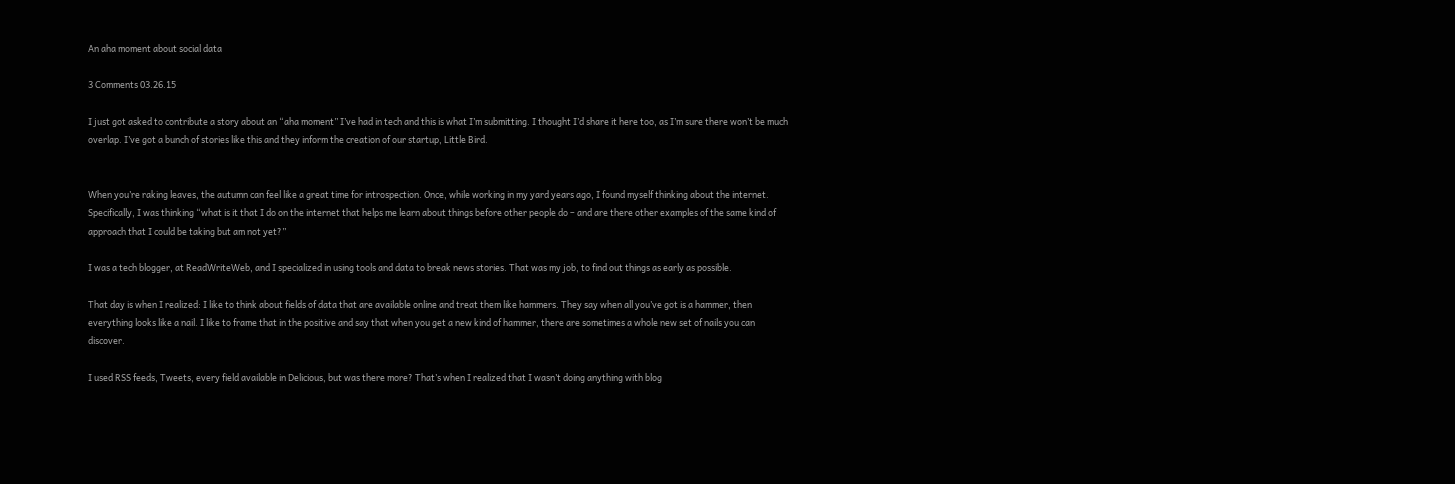An aha moment about social data

3 Comments 03.26.15

I just got asked to contribute a story about an “aha moment” I’ve had in tech and this is what I’m submitting. I thought I’d share it here too, as I’m sure there won’t be much overlap. I’ve got a bunch of stories like this and they inform the creation of our startup, Little Bird.


When you’re raking leaves, the autumn can feel like a great time for introspection. Once, while working in my yard years ago, I found myself thinking about the internet. Specifically, I was thinking “what is it that I do on the internet that helps me learn about things before other people do – and are there other examples of the same kind of approach that I could be taking but am not yet?”

I was a tech blogger, at ReadWriteWeb, and I specialized in using tools and data to break news stories. That was my job, to find out things as early as possible.

That day is when I realized: I like to think about fields of data that are available online and treat them like hammers. They say when all you’ve got is a hammer, then everything looks like a nail. I like to frame that in the positive and say that when you get a new kind of hammer, there are sometimes a whole new set of nails you can discover.

I used RSS feeds, Tweets, every field available in Delicious, but was there more? That’s when I realized that I wasn’t doing anything with blog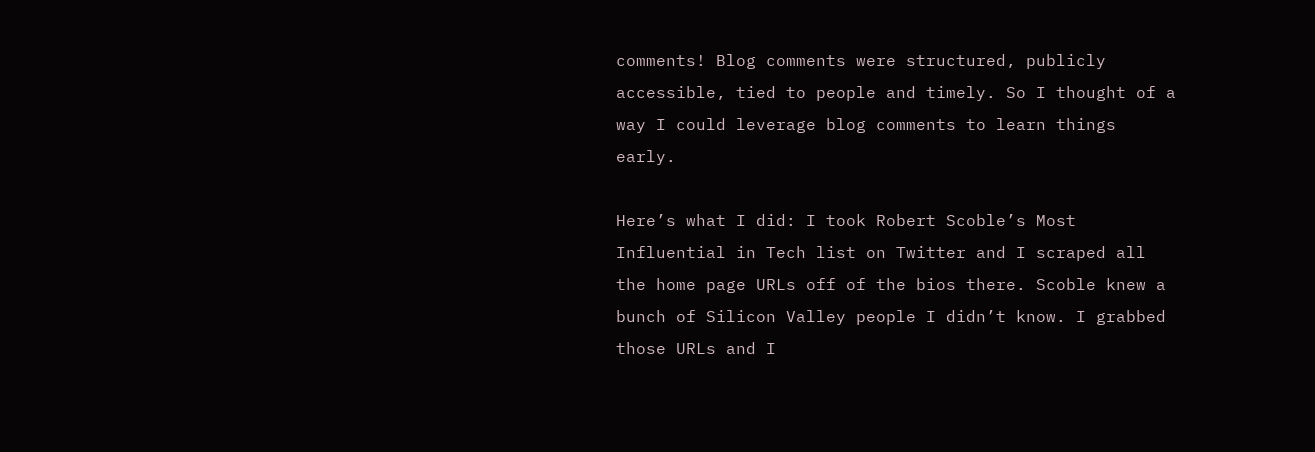comments! Blog comments were structured, publicly accessible, tied to people and timely. So I thought of a way I could leverage blog comments to learn things early.

Here’s what I did: I took Robert Scoble’s Most Influential in Tech list on Twitter and I scraped all the home page URLs off of the bios there. Scoble knew a bunch of Silicon Valley people I didn’t know. I grabbed those URLs and I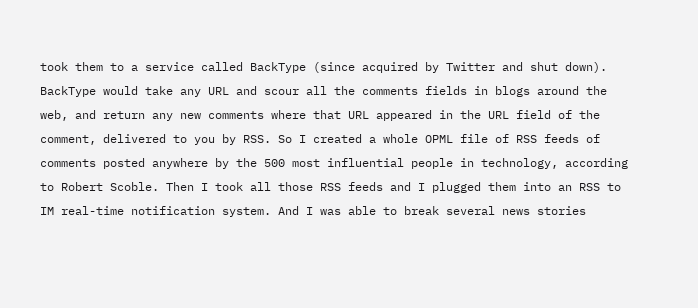took them to a service called BackType (since acquired by Twitter and shut down). BackType would take any URL and scour all the comments fields in blogs around the web, and return any new comments where that URL appeared in the URL field of the comment, delivered to you by RSS. So I created a whole OPML file of RSS feeds of comments posted anywhere by the 500 most influential people in technology, according to Robert Scoble. Then I took all those RSS feeds and I plugged them into an RSS to IM real-time notification system. And I was able to break several news stories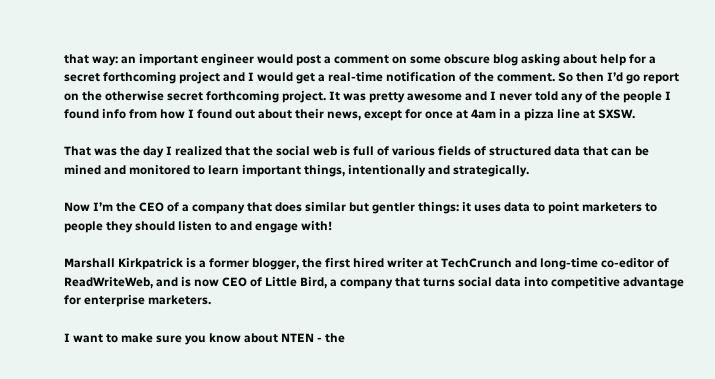that way: an important engineer would post a comment on some obscure blog asking about help for a secret forthcoming project and I would get a real-time notification of the comment. So then I’d go report on the otherwise secret forthcoming project. It was pretty awesome and I never told any of the people I found info from how I found out about their news, except for once at 4am in a pizza line at SXSW.

That was the day I realized that the social web is full of various fields of structured data that can be mined and monitored to learn important things, intentionally and strategically.

Now I’m the CEO of a company that does similar but gentler things: it uses data to point marketers to people they should listen to and engage with!

Marshall Kirkpatrick is a former blogger, the first hired writer at TechCrunch and long-time co-editor of ReadWriteWeb, and is now CEO of Little Bird, a company that turns social data into competitive advantage for enterprise marketers.

I want to make sure you know about NTEN - the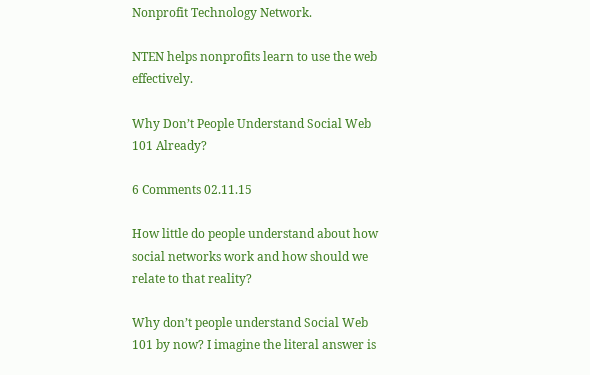Nonprofit Technology Network.

NTEN helps nonprofits learn to use the web effectively.

Why Don’t People Understand Social Web 101 Already?

6 Comments 02.11.15

How little do people understand about how social networks work and how should we relate to that reality?

Why don’t people understand Social Web 101 by now? I imagine the literal answer is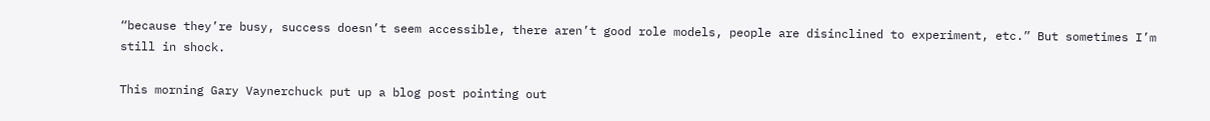“because they’re busy, success doesn’t seem accessible, there aren’t good role models, people are disinclined to experiment, etc.” But sometimes I’m still in shock.

This morning Gary Vaynerchuck put up a blog post pointing out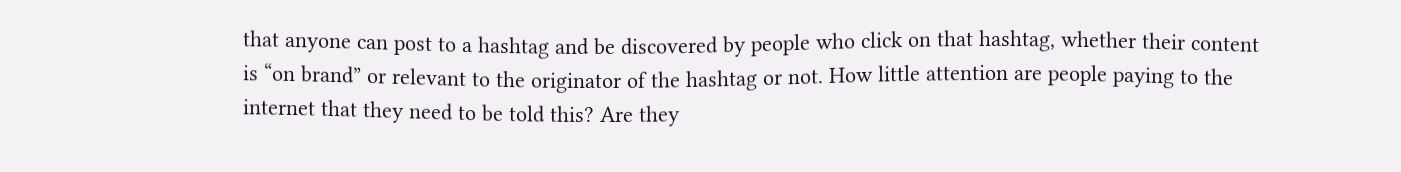that anyone can post to a hashtag and be discovered by people who click on that hashtag, whether their content is “on brand” or relevant to the originator of the hashtag or not. How little attention are people paying to the internet that they need to be told this? Are they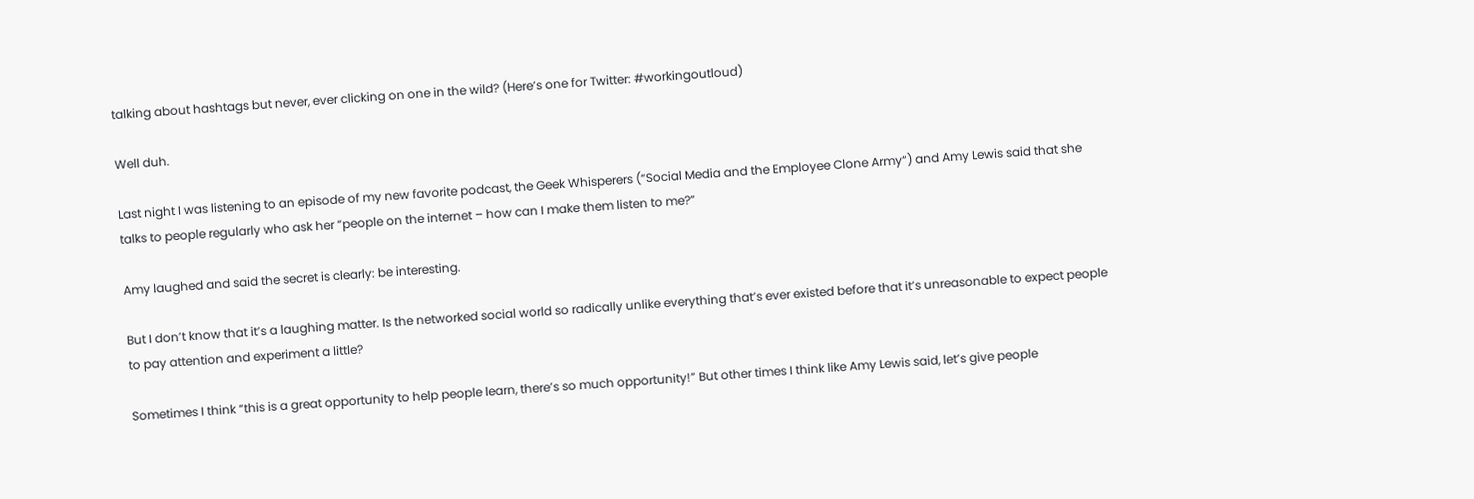talking about hashtags but never, ever clicking on one in the wild? (Here’s one for Twitter: #workingoutloud)

Well duh.

Last night I was listening to an episode of my new favorite podcast, the Geek Whisperers (“Social Media and the Employee Clone Army“) and Amy Lewis said that she talks to people regularly who ask her “people on the internet – how can I make them listen to me?”

Amy laughed and said the secret is clearly: be interesting.

But I don’t know that it’s a laughing matter. Is the networked social world so radically unlike everything that’s ever existed before that it’s unreasonable to expect people to pay attention and experiment a little?

Sometimes I think “this is a great opportunity to help people learn, there’s so much opportunity!” But other times I think like Amy Lewis said, let’s give people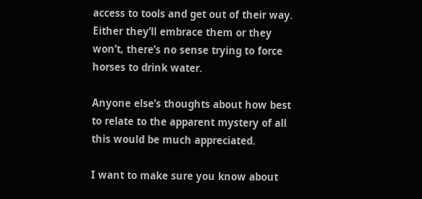access to tools and get out of their way. Either they’ll embrace them or they won’t, there’s no sense trying to force horses to drink water.

Anyone else’s thoughts about how best to relate to the apparent mystery of all this would be much appreciated.

I want to make sure you know about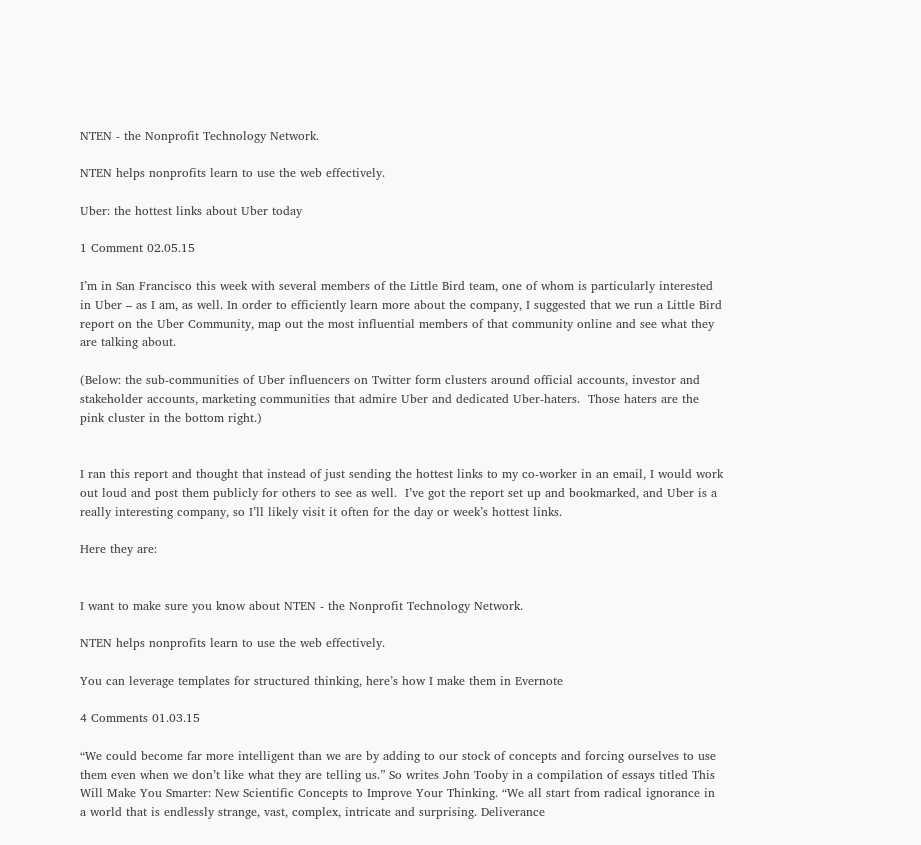NTEN - the Nonprofit Technology Network.

NTEN helps nonprofits learn to use the web effectively.

Uber: the hottest links about Uber today

1 Comment 02.05.15

I’m in San Francisco this week with several members of the Little Bird team, one of whom is particularly interested in Uber – as I am, as well. In order to efficiently learn more about the company, I suggested that we run a Little Bird report on the Uber Community, map out the most influential members of that community online and see what they are talking about.

(Below: the sub-communities of Uber influencers on Twitter form clusters around official accounts, investor and stakeholder accounts, marketing communities that admire Uber and dedicated Uber-haters.  Those haters are the pink cluster in the bottom right.)


I ran this report and thought that instead of just sending the hottest links to my co-worker in an email, I would work out loud and post them publicly for others to see as well.  I’ve got the report set up and bookmarked, and Uber is a really interesting company, so I’ll likely visit it often for the day or week’s hottest links.

Here they are:


I want to make sure you know about NTEN - the Nonprofit Technology Network.

NTEN helps nonprofits learn to use the web effectively.

You can leverage templates for structured thinking, here’s how I make them in Evernote

4 Comments 01.03.15

“We could become far more intelligent than we are by adding to our stock of concepts and forcing ourselves to use them even when we don’t like what they are telling us.” So writes John Tooby in a compilation of essays titled This Will Make You Smarter: New Scientific Concepts to Improve Your Thinking. “We all start from radical ignorance in a world that is endlessly strange, vast, complex, intricate and surprising. Deliverance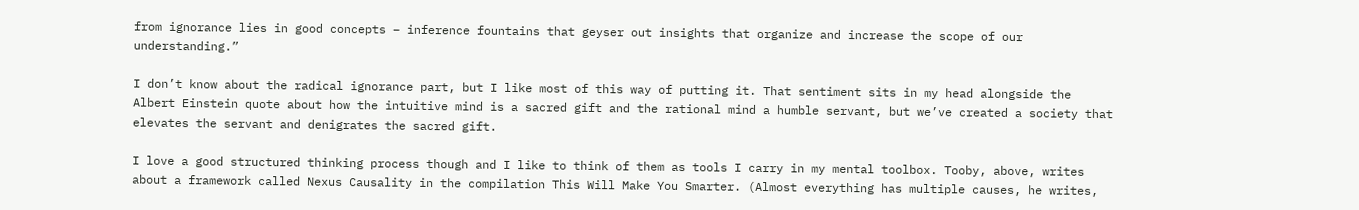from ignorance lies in good concepts – inference fountains that geyser out insights that organize and increase the scope of our understanding.”

I don’t know about the radical ignorance part, but I like most of this way of putting it. That sentiment sits in my head alongside the Albert Einstein quote about how the intuitive mind is a sacred gift and the rational mind a humble servant, but we’ve created a society that elevates the servant and denigrates the sacred gift.

I love a good structured thinking process though and I like to think of them as tools I carry in my mental toolbox. Tooby, above, writes about a framework called Nexus Causality in the compilation This Will Make You Smarter. (Almost everything has multiple causes, he writes,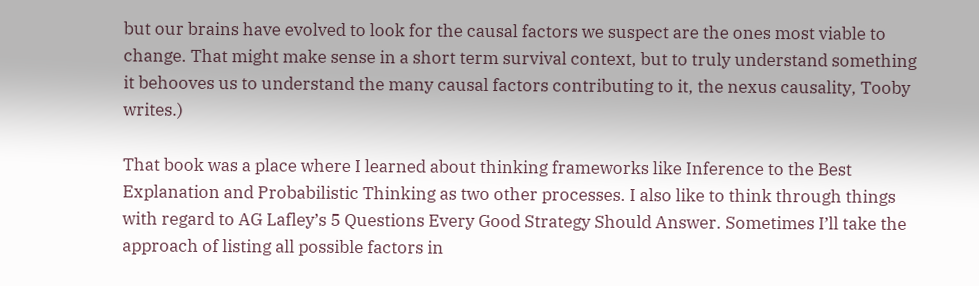but our brains have evolved to look for the causal factors we suspect are the ones most viable to change. That might make sense in a short term survival context, but to truly understand something it behooves us to understand the many causal factors contributing to it, the nexus causality, Tooby writes.)

That book was a place where I learned about thinking frameworks like Inference to the Best Explanation and Probabilistic Thinking as two other processes. I also like to think through things with regard to AG Lafley’s 5 Questions Every Good Strategy Should Answer. Sometimes I’ll take the approach of listing all possible factors in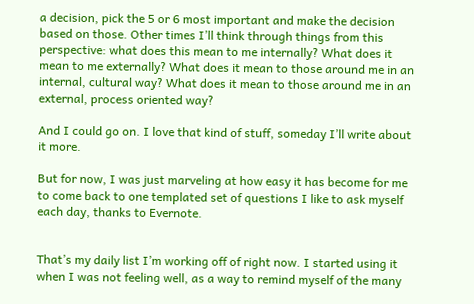a decision, pick the 5 or 6 most important and make the decision based on those. Other times I’ll think through things from this perspective: what does this mean to me internally? What does it mean to me externally? What does it mean to those around me in an internal, cultural way? What does it mean to those around me in an external, process oriented way?

And I could go on. I love that kind of stuff, someday I’ll write about it more.

But for now, I was just marveling at how easy it has become for me to come back to one templated set of questions I like to ask myself each day, thanks to Evernote.


That’s my daily list I’m working off of right now. I started using it when I was not feeling well, as a way to remind myself of the many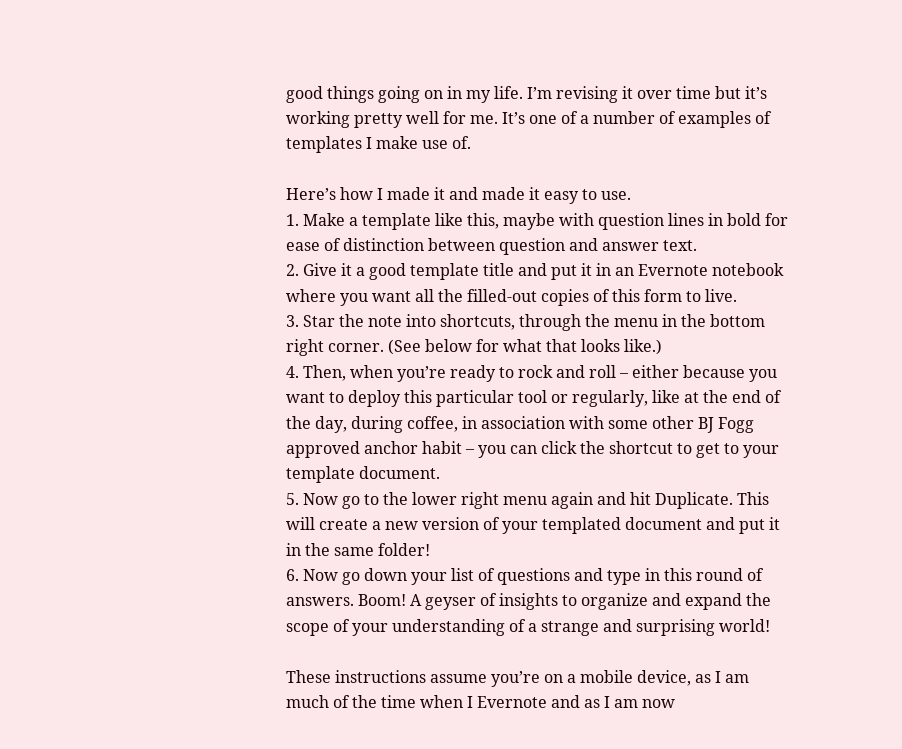good things going on in my life. I’m revising it over time but it’s working pretty well for me. It’s one of a number of examples of templates I make use of.

Here’s how I made it and made it easy to use.
1. Make a template like this, maybe with question lines in bold for ease of distinction between question and answer text.
2. Give it a good template title and put it in an Evernote notebook where you want all the filled-out copies of this form to live.
3. Star the note into shortcuts, through the menu in the bottom right corner. (See below for what that looks like.)
4. Then, when you’re ready to rock and roll – either because you want to deploy this particular tool or regularly, like at the end of the day, during coffee, in association with some other BJ Fogg approved anchor habit – you can click the shortcut to get to your template document.
5. Now go to the lower right menu again and hit Duplicate. This will create a new version of your templated document and put it in the same folder!
6. Now go down your list of questions and type in this round of answers. Boom! A geyser of insights to organize and expand the scope of your understanding of a strange and surprising world!

These instructions assume you’re on a mobile device, as I am much of the time when I Evernote and as I am now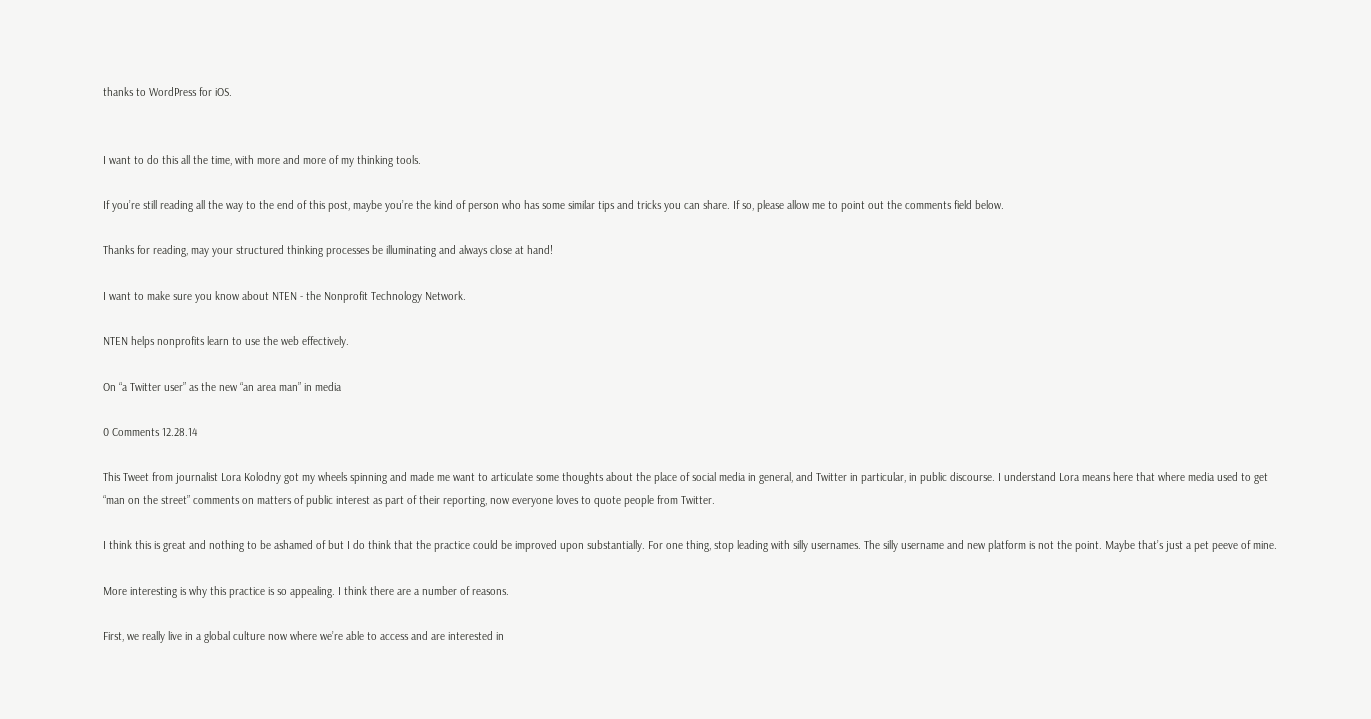thanks to WordPress for iOS.


I want to do this all the time, with more and more of my thinking tools.

If you’re still reading all the way to the end of this post, maybe you’re the kind of person who has some similar tips and tricks you can share. If so, please allow me to point out the comments field below.

Thanks for reading, may your structured thinking processes be illuminating and always close at hand!

I want to make sure you know about NTEN - the Nonprofit Technology Network.

NTEN helps nonprofits learn to use the web effectively.

On “a Twitter user” as the new “an area man” in media

0 Comments 12.28.14

This Tweet from journalist Lora Kolodny got my wheels spinning and made me want to articulate some thoughts about the place of social media in general, and Twitter in particular, in public discourse. I understand Lora means here that where media used to get “man on the street” comments on matters of public interest as part of their reporting, now everyone loves to quote people from Twitter.

I think this is great and nothing to be ashamed of but I do think that the practice could be improved upon substantially. For one thing, stop leading with silly usernames. The silly username and new platform is not the point. Maybe that’s just a pet peeve of mine.

More interesting is why this practice is so appealing. I think there are a number of reasons.

First, we really live in a global culture now where we’re able to access and are interested in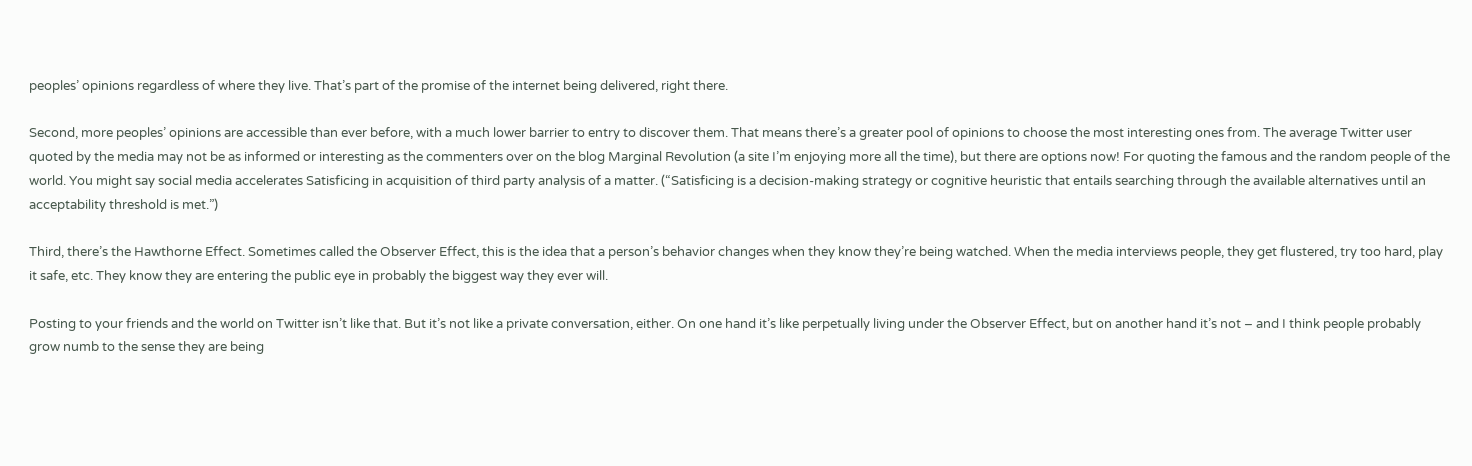peoples’ opinions regardless of where they live. That’s part of the promise of the internet being delivered, right there.

Second, more peoples’ opinions are accessible than ever before, with a much lower barrier to entry to discover them. That means there’s a greater pool of opinions to choose the most interesting ones from. The average Twitter user quoted by the media may not be as informed or interesting as the commenters over on the blog Marginal Revolution (a site I’m enjoying more all the time), but there are options now! For quoting the famous and the random people of the world. You might say social media accelerates Satisficing in acquisition of third party analysis of a matter. (“Satisficing is a decision-making strategy or cognitive heuristic that entails searching through the available alternatives until an acceptability threshold is met.”)

Third, there’s the Hawthorne Effect. Sometimes called the Observer Effect, this is the idea that a person’s behavior changes when they know they’re being watched. When the media interviews people, they get flustered, try too hard, play it safe, etc. They know they are entering the public eye in probably the biggest way they ever will.

Posting to your friends and the world on Twitter isn’t like that. But it’s not like a private conversation, either. On one hand it’s like perpetually living under the Observer Effect, but on another hand it’s not – and I think people probably grow numb to the sense they are being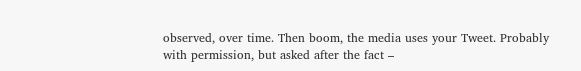observed, over time. Then boom, the media uses your Tweet. Probably with permission, but asked after the fact –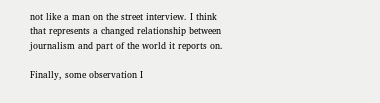not like a man on the street interview. I think that represents a changed relationship between journalism and part of the world it reports on.

Finally, some observation I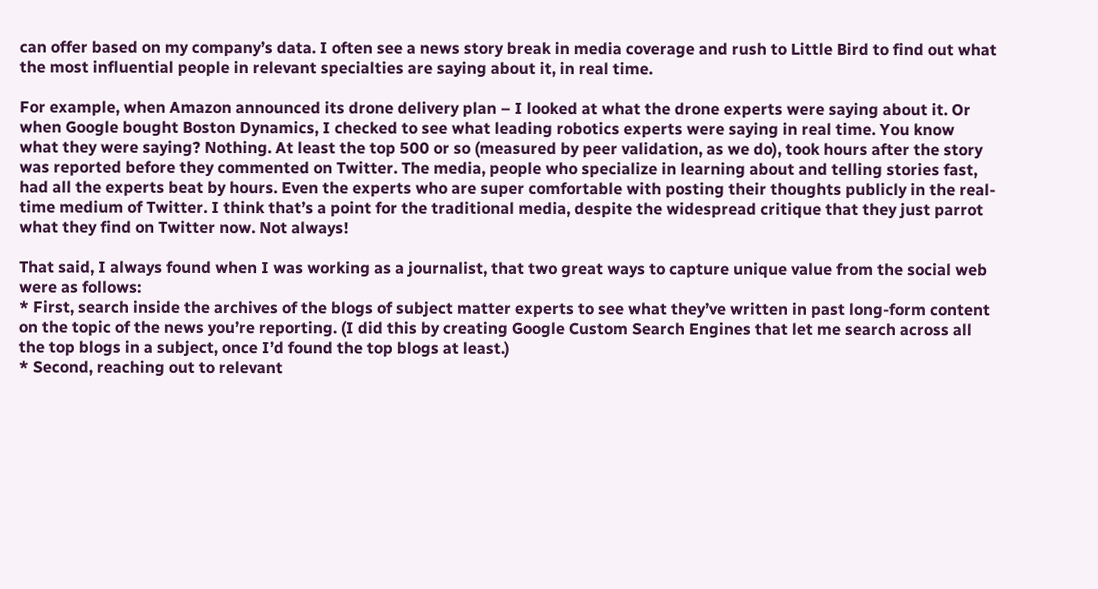can offer based on my company’s data. I often see a news story break in media coverage and rush to Little Bird to find out what the most influential people in relevant specialties are saying about it, in real time.

For example, when Amazon announced its drone delivery plan – I looked at what the drone experts were saying about it. Or when Google bought Boston Dynamics, I checked to see what leading robotics experts were saying in real time. You know what they were saying? Nothing. At least the top 500 or so (measured by peer validation, as we do), took hours after the story was reported before they commented on Twitter. The media, people who specialize in learning about and telling stories fast, had all the experts beat by hours. Even the experts who are super comfortable with posting their thoughts publicly in the real-time medium of Twitter. I think that’s a point for the traditional media, despite the widespread critique that they just parrot what they find on Twitter now. Not always!

That said, I always found when I was working as a journalist, that two great ways to capture unique value from the social web were as follows:
* First, search inside the archives of the blogs of subject matter experts to see what they’ve written in past long-form content on the topic of the news you’re reporting. (I did this by creating Google Custom Search Engines that let me search across all the top blogs in a subject, once I’d found the top blogs at least.)
* Second, reaching out to relevant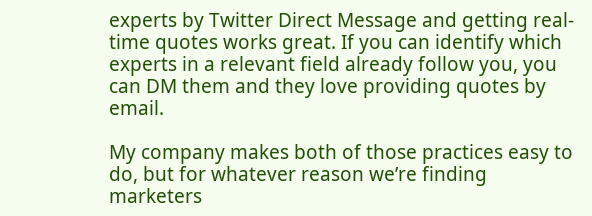experts by Twitter Direct Message and getting real-time quotes works great. If you can identify which experts in a relevant field already follow you, you can DM them and they love providing quotes by email.

My company makes both of those practices easy to do, but for whatever reason we’re finding marketers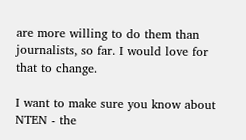are more willing to do them than journalists, so far. I would love for that to change.

I want to make sure you know about NTEN - the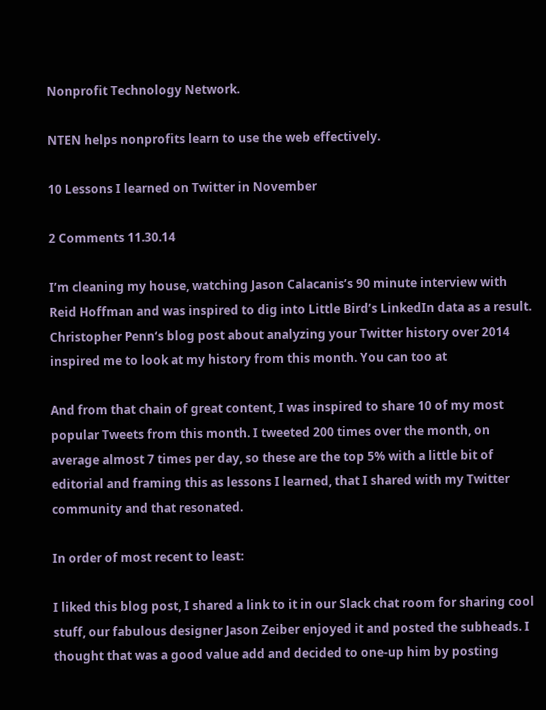Nonprofit Technology Network.

NTEN helps nonprofits learn to use the web effectively.

10 Lessons I learned on Twitter in November

2 Comments 11.30.14

I’m cleaning my house, watching Jason Calacanis’s 90 minute interview with Reid Hoffman and was inspired to dig into Little Bird’s LinkedIn data as a result. Christopher Penn‘s blog post about analyzing your Twitter history over 2014 inspired me to look at my history from this month. You can too at

And from that chain of great content, I was inspired to share 10 of my most popular Tweets from this month. I tweeted 200 times over the month, on average almost 7 times per day, so these are the top 5% with a little bit of editorial and framing this as lessons I learned, that I shared with my Twitter community and that resonated.

In order of most recent to least:

I liked this blog post, I shared a link to it in our Slack chat room for sharing cool stuff, our fabulous designer Jason Zeiber enjoyed it and posted the subheads. I thought that was a good value add and decided to one-up him by posting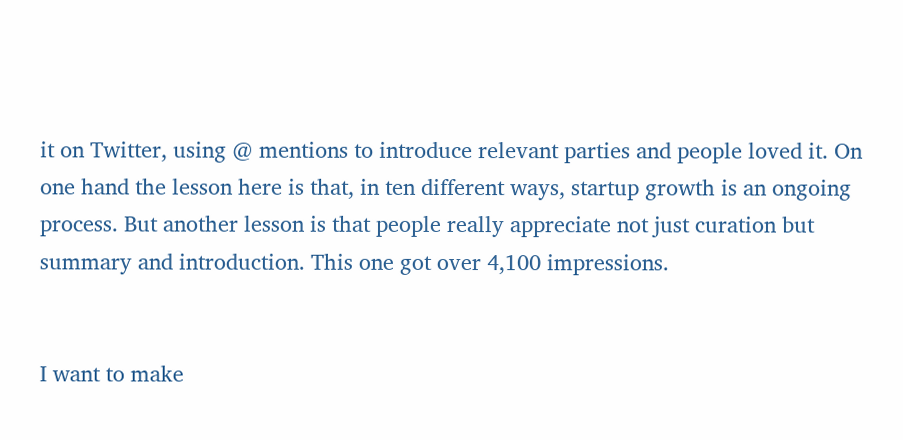it on Twitter, using @ mentions to introduce relevant parties and people loved it. On one hand the lesson here is that, in ten different ways, startup growth is an ongoing process. But another lesson is that people really appreciate not just curation but summary and introduction. This one got over 4,100 impressions.


I want to make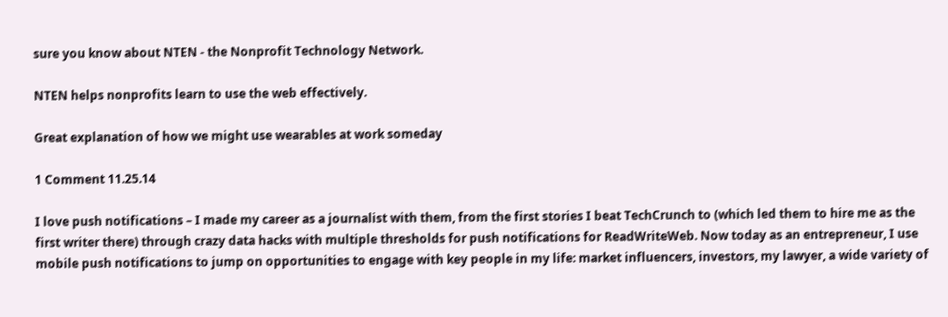sure you know about NTEN - the Nonprofit Technology Network.

NTEN helps nonprofits learn to use the web effectively.

Great explanation of how we might use wearables at work someday

1 Comment 11.25.14

I love push notifications – I made my career as a journalist with them, from the first stories I beat TechCrunch to (which led them to hire me as the first writer there) through crazy data hacks with multiple thresholds for push notifications for ReadWriteWeb. Now today as an entrepreneur, I use mobile push notifications to jump on opportunities to engage with key people in my life: market influencers, investors, my lawyer, a wide variety of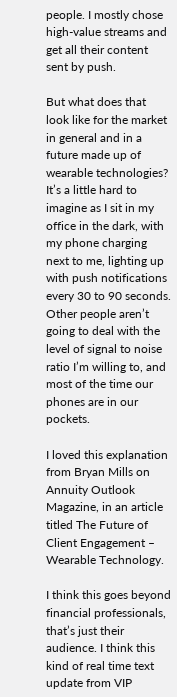people. I mostly chose high-value streams and get all their content sent by push.

But what does that look like for the market in general and in a future made up of wearable technologies? It’s a little hard to imagine as I sit in my office in the dark, with my phone charging next to me, lighting up with push notifications every 30 to 90 seconds. Other people aren’t going to deal with the level of signal to noise ratio I’m willing to, and most of the time our phones are in our pockets.

I loved this explanation from Bryan Mills on Annuity Outlook Magazine, in an article titled The Future of Client Engagement – Wearable Technology.

I think this goes beyond financial professionals, that’s just their audience. I think this kind of real time text update from VIP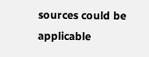sources could be applicable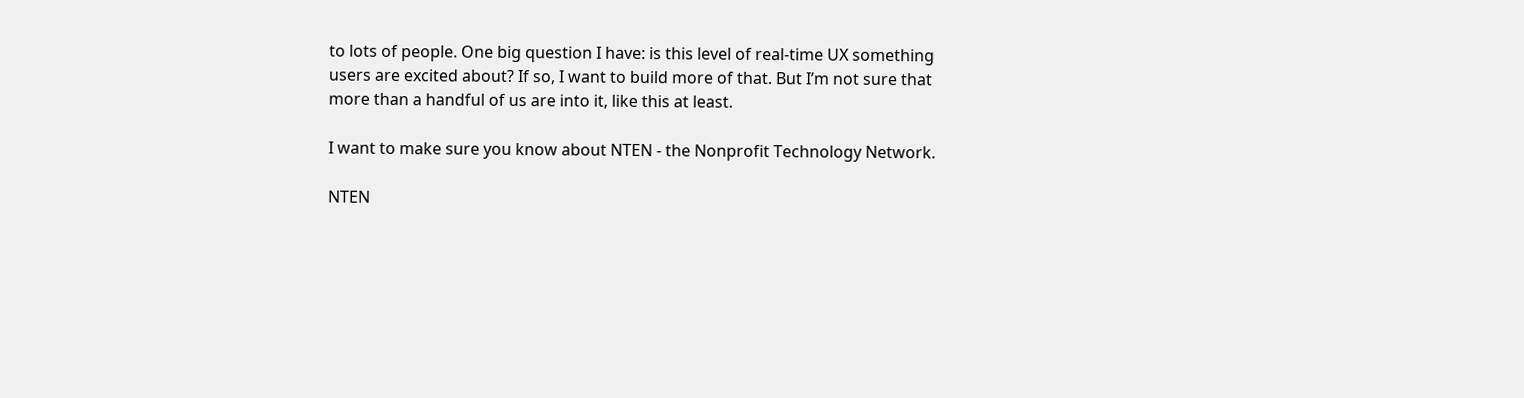to lots of people. One big question I have: is this level of real-time UX something users are excited about? If so, I want to build more of that. But I’m not sure that more than a handful of us are into it, like this at least.

I want to make sure you know about NTEN - the Nonprofit Technology Network.

NTEN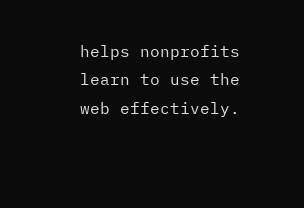helps nonprofits learn to use the web effectively.